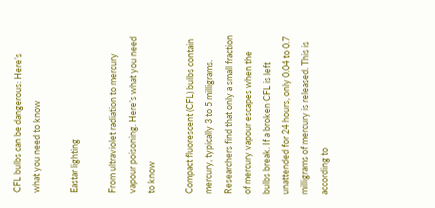CFL bulbs can be dangerous: Here’s what you need to know

Eastar lighting

From ultraviolet radiation to mercury vapour poisoning. Here’s what you need to know

Compact fluorescent (CFL) bulbs contain mercury, typically 3 to 5 milligrams. Researchers find that only a small fraction of mercury vapour escapes when the bulbs break. If a broken CFL is left unattended for 24 hours, only 0.04 to 0.7 milligrams of mercury is released. This is according to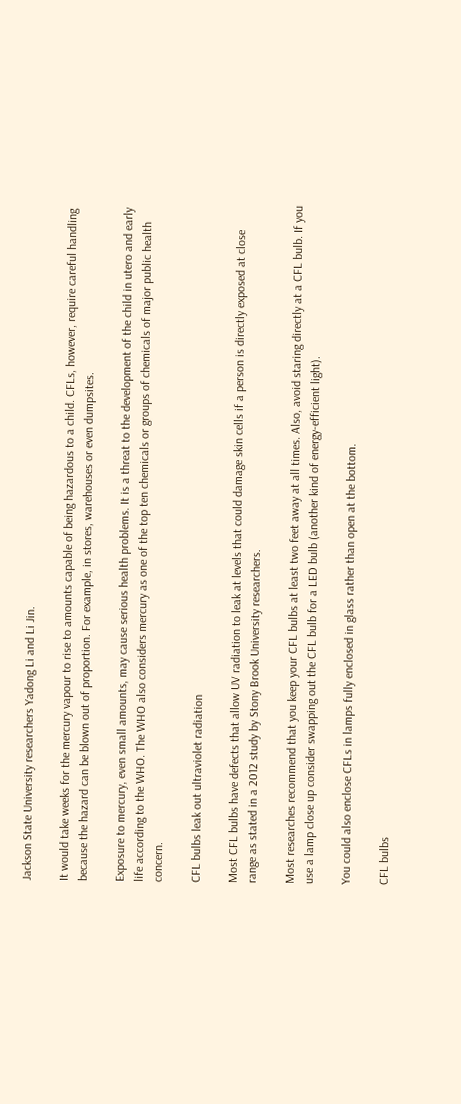Jackson State University researchers Yadong Li and Li Jin.

It would take weeks for the mercury vapour to rise to amounts capable of being hazardous to a child. CFLs, however, require careful handling because the hazard can be blown out of proportion. For example, in stores, warehouses or even dumpsites.

Exposure to mercury, even small amounts, may cause serious health problems. It is a threat to the development of the child in utero and early life according to the WHO. The WHO also considers mercury as one of the top ten chemicals or groups of chemicals of major public health concern.

CFL bulbs leak out ultraviolet radiation

Most CFL bulbs have defects that allow UV radiation to leak at levels that could damage skin cells if a person is directly exposed at close range as stated in a 2012 study by Stony Brook University researchers.

Most researches recommend that you keep your CFL bulbs at least two feet away at all times. Also, avoid staring directly at a CFL bulb. If you use a lamp close up consider swapping out the CFL bulb for a LED bulb (another kind of energy-efficient light).

You could also enclose CFLs in lamps fully enclosed in glass rather than open at the bottom.

CFL bulbs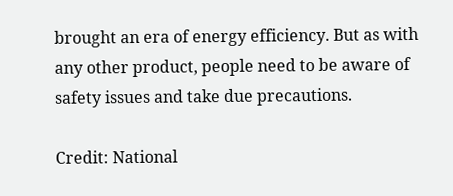brought an era of energy efficiency. But as with any other product, people need to be aware of safety issues and take due precautions.

Credit: National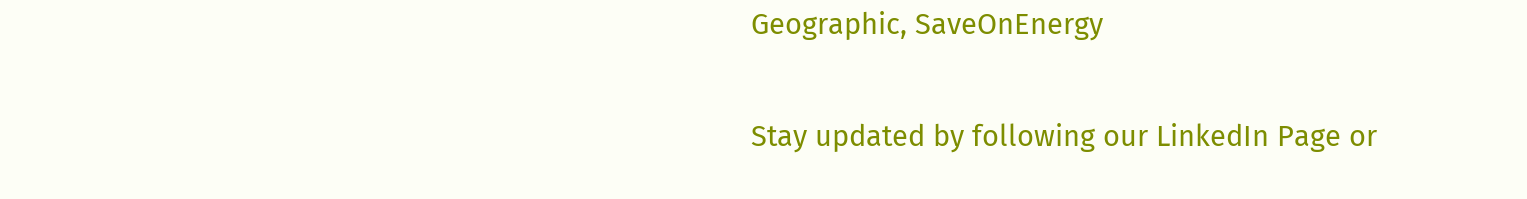Geographic, SaveOnEnergy

Stay updated by following our LinkedIn Page or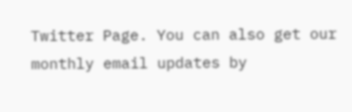Twitter Page. You can also get our monthly email updates by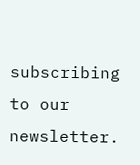subscribing to our newsletter.